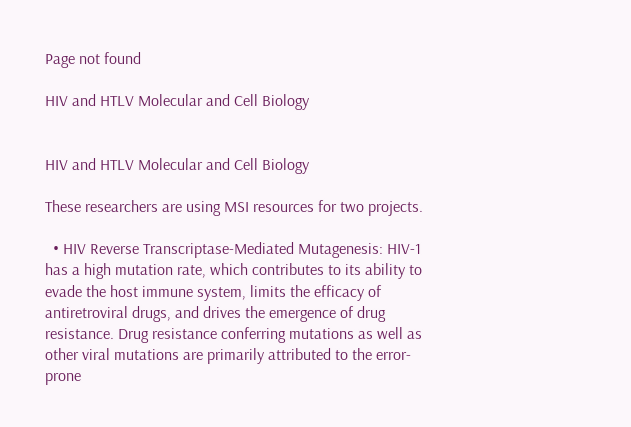Page not found

HIV and HTLV Molecular and Cell Biology


HIV and HTLV Molecular and Cell Biology

These researchers are using MSI resources for two projects.

  • HIV Reverse Transcriptase-Mediated Mutagenesis: HIV-1 has a high mutation rate, which contributes to its ability to evade the host immune system, limits the efficacy of antiretroviral drugs, and drives the emergence of drug resistance. Drug resistance conferring mutations as well as other viral mutations are primarily attributed to the error-prone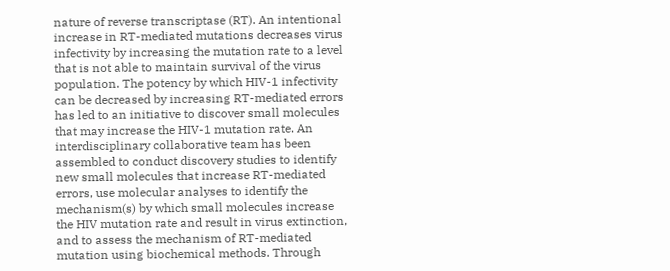nature of reverse transcriptase (RT). An intentional increase in RT-mediated mutations decreases virus infectivity by increasing the mutation rate to a level that is not able to maintain survival of the virus population. The potency by which HIV-1 infectivity can be decreased by increasing RT-mediated errors has led to an initiative to discover small molecules that may increase the HIV-1 mutation rate. An interdisciplinary collaborative team has been assembled to conduct discovery studies to identify new small molecules that increase RT-mediated errors, use molecular analyses to identify the mechanism(s) by which small molecules increase the HIV mutation rate and result in virus extinction, and to assess the mechanism of RT-mediated mutation using biochemical methods. Through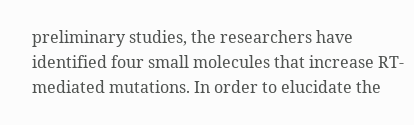preliminary studies, the researchers have identified four small molecules that increase RT-mediated mutations. In order to elucidate the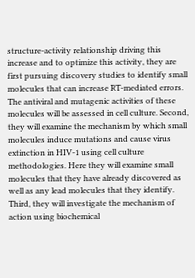structure-activity relationship driving this increase and to optimize this activity, they are first pursuing discovery studies to identify small molecules that can increase RT-mediated errors. The antiviral and mutagenic activities of these molecules will be assessed in cell culture. Second, they will examine the mechanism by which small molecules induce mutations and cause virus extinction in HIV-1 using cell culture methodologies. Here they will examine small molecules that they have already discovered as well as any lead molecules that they identify. Third, they will investigate the mechanism of action using biochemical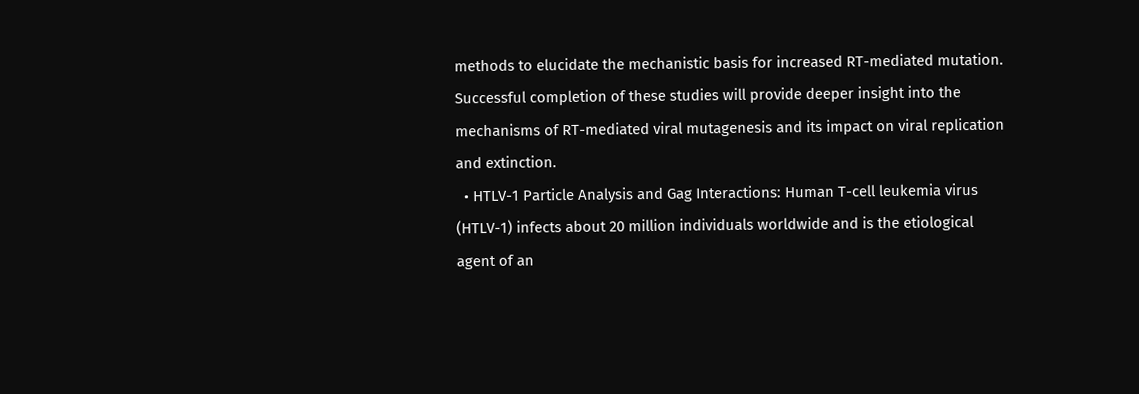methods to elucidate the mechanistic basis for increased RT-mediated mutation. Successful completion of these studies will provide deeper insight into the mechanisms of RT-mediated viral mutagenesis and its impact on viral replication and extinction.
  • HTLV-1 Particle Analysis and Gag Interactions: Human T-cell leukemia virus (HTLV-1) infects about 20 million individuals worldwide and is the etiological agent of an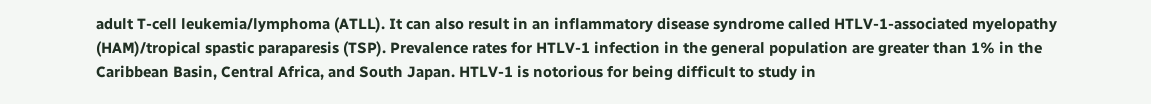adult T-cell leukemia/lymphoma (ATLL). It can also result in an inflammatory disease syndrome called HTLV-1-associated myelopathy (HAM)/tropical spastic paraparesis (TSP). Prevalence rates for HTLV-1 infection in the general population are greater than 1% in the Caribbean Basin, Central Africa, and South Japan. HTLV-1 is notorious for being difficult to study in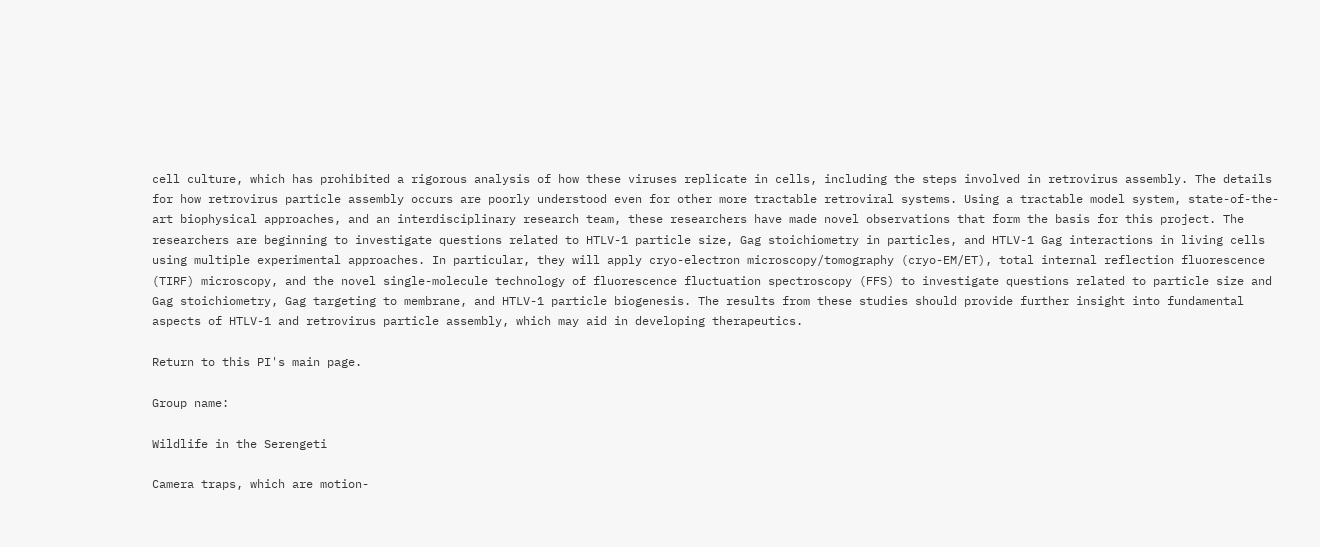cell culture, which has prohibited a rigorous analysis of how these viruses replicate in cells, including the steps involved in retrovirus assembly. The details for how retrovirus particle assembly occurs are poorly understood even for other more tractable retroviral systems. Using a tractable model system, state-of-the-art biophysical approaches, and an interdisciplinary research team, these researchers have made novel observations that form the basis for this project. The researchers are beginning to investigate questions related to HTLV-1 particle size, Gag stoichiometry in particles, and HTLV-1 Gag interactions in living cells using multiple experimental approaches. In particular, they will apply cryo-electron microscopy/tomography (cryo-EM/ET), total internal reflection fluorescence (TIRF) microscopy, and the novel single-molecule technology of fluorescence fluctuation spectroscopy (FFS) to investigate questions related to particle size and Gag stoichiometry, Gag targeting to membrane, and HTLV-1 particle biogenesis. The results from these studies should provide further insight into fundamental aspects of HTLV-1 and retrovirus particle assembly, which may aid in developing therapeutics.

Return to this PI's main page.

Group name:

Wildlife in the Serengeti

Camera traps, which are motion-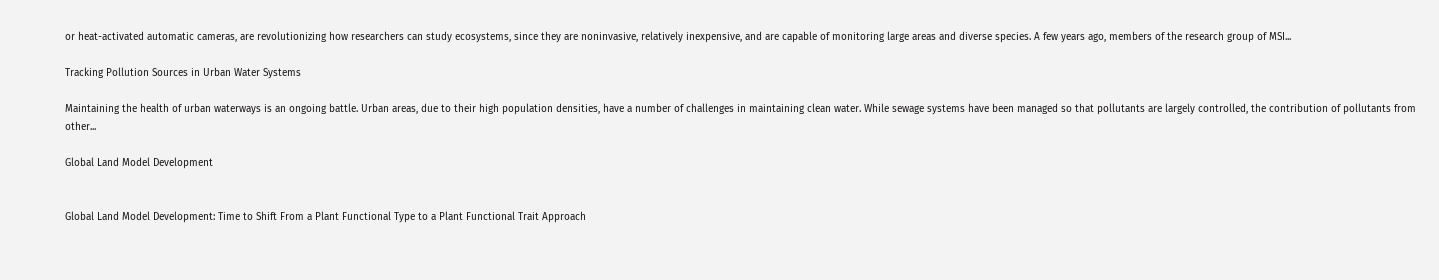or heat-activated automatic cameras, are revolutionizing how researchers can study ecosystems, since they are noninvasive, relatively inexpensive, and are capable of monitoring large areas and diverse species. A few years ago, members of the research group of MSI...

Tracking Pollution Sources in Urban Water Systems

Maintaining the health of urban waterways is an ongoing battle. Urban areas, due to their high population densities, have a number of challenges in maintaining clean water. While sewage systems have been managed so that pollutants are largely controlled, the contribution of pollutants from other...

Global Land Model Development


Global Land Model Development: Time to Shift From a Plant Functional Type to a Plant Functional Trait Approach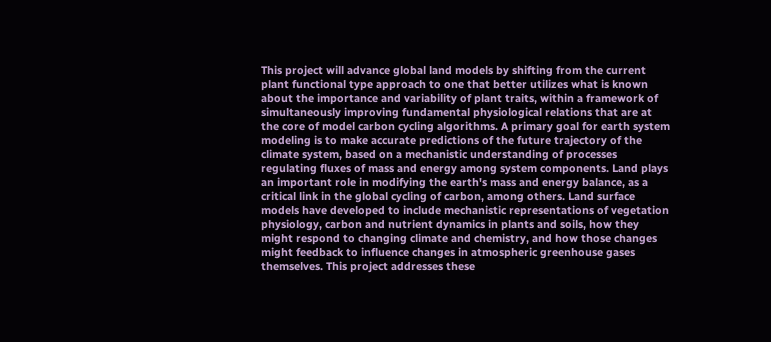This project will advance global land models by shifting from the current plant functional type approach to one that better utilizes what is known about the importance and variability of plant traits, within a framework of simultaneously improving fundamental physiological relations that are at the core of model carbon cycling algorithms. A primary goal for earth system modeling is to make accurate predictions of the future trajectory of the climate system, based on a mechanistic understanding of processes regulating fluxes of mass and energy among system components. Land plays an important role in modifying the earth's mass and energy balance, as a critical link in the global cycling of carbon, among others. Land surface models have developed to include mechanistic representations of vegetation physiology, carbon and nutrient dynamics in plants and soils, how they might respond to changing climate and chemistry, and how those changes might feedback to influence changes in atmospheric greenhouse gases themselves. This project addresses these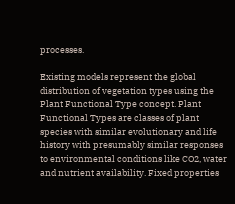processes.

Existing models represent the global distribution of vegetation types using the Plant Functional Type concept. Plant Functional Types are classes of plant species with similar evolutionary and life history with presumably similar responses to environmental conditions like CO2, water and nutrient availability. Fixed properties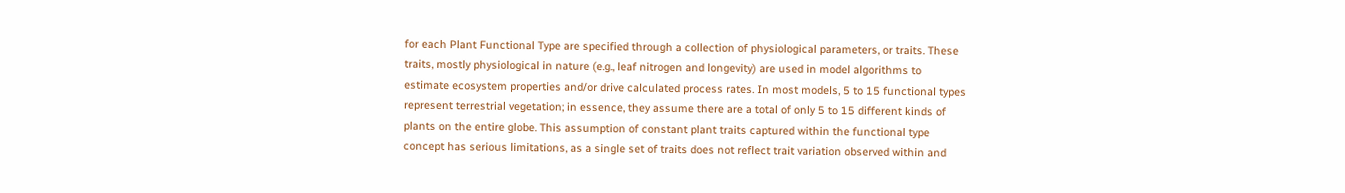for each Plant Functional Type are specified through a collection of physiological parameters, or traits. These traits, mostly physiological in nature (e.g., leaf nitrogen and longevity) are used in model algorithms to estimate ecosystem properties and/or drive calculated process rates. In most models, 5 to 15 functional types represent terrestrial vegetation; in essence, they assume there are a total of only 5 to 15 different kinds of plants on the entire globe. This assumption of constant plant traits captured within the functional type concept has serious limitations, as a single set of traits does not reflect trait variation observed within and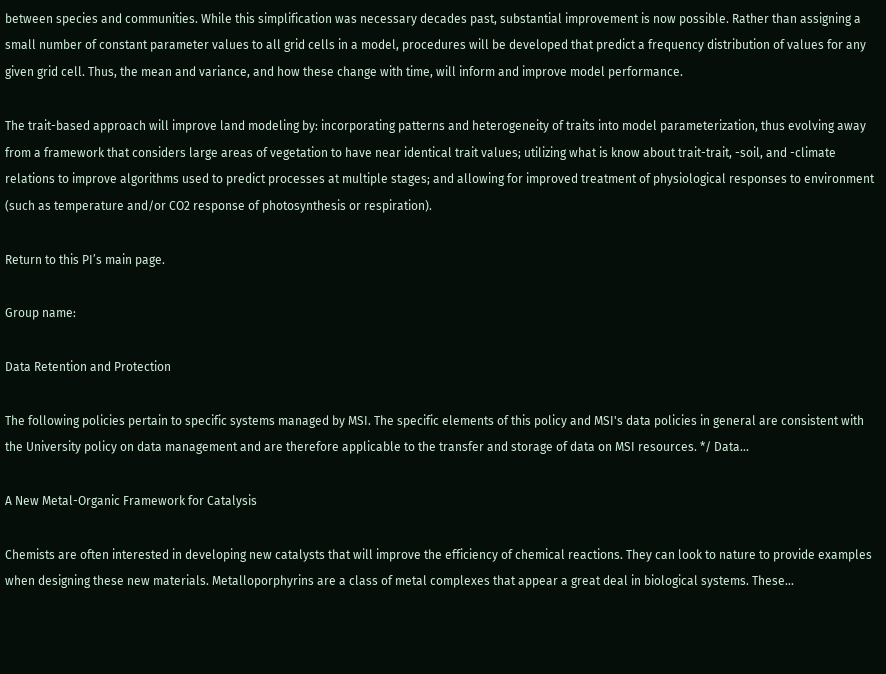between species and communities. While this simplification was necessary decades past, substantial improvement is now possible. Rather than assigning a small number of constant parameter values to all grid cells in a model, procedures will be developed that predict a frequency distribution of values for any given grid cell. Thus, the mean and variance, and how these change with time, will inform and improve model performance.

The trait-based approach will improve land modeling by: incorporating patterns and heterogeneity of traits into model parameterization, thus evolving away from a framework that considers large areas of vegetation to have near identical trait values; utilizing what is know about trait-trait, -soil, and -climate relations to improve algorithms used to predict processes at multiple stages; and allowing for improved treatment of physiological responses to environment (such as temperature and/or CO2 response of photosynthesis or respiration).

Return to this PI’s main page.

Group name:

Data Retention and Protection

The following policies pertain to specific systems managed by MSI. The specific elements of this policy and MSI's data policies in general are consistent with the University policy on data management and are therefore applicable to the transfer and storage of data on MSI resources. */ Data...

A New Metal-Organic Framework for Catalysis

Chemists are often interested in developing new catalysts that will improve the efficiency of chemical reactions. They can look to nature to provide examples when designing these new materials. Metalloporphyrins are a class of metal complexes that appear a great deal in biological systems. These...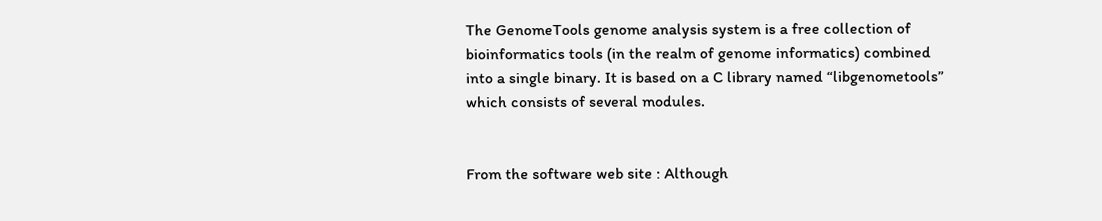The GenomeTools genome analysis system is a free collection of bioinformatics tools (in the realm of genome informatics) combined into a single binary. It is based on a C library named “libgenometools” which consists of several modules.


From the software web site : Although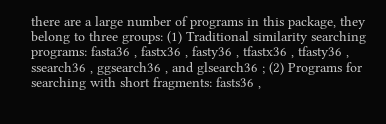there are a large number of programs in this package, they belong to three groups: (1) Traditional similarity searching programs: fasta36 , fastx36 , fasty36 , tfastx36 , tfasty36 , ssearch36 , ggsearch36 , and glsearch36 ; (2) Programs for searching with short fragments: fasts36 ,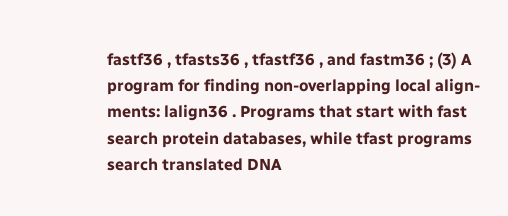fastf36 , tfasts36 , tfastf36 , and fastm36 ; (3) A program for finding non-overlapping local align- ments: lalign36 . Programs that start with fast search protein databases, while tfast programs search translated DNA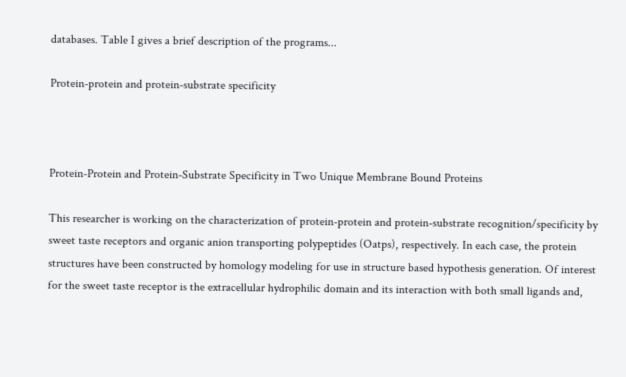databases. Table I gives a brief description of the programs...

Protein-protein and protein-substrate specificity



Protein-Protein and Protein-Substrate Specificity in Two Unique Membrane Bound Proteins

This researcher is working on the characterization of protein-protein and protein-substrate recognition/specificity by sweet taste receptors and organic anion transporting polypeptides (Oatps), respectively. In each case, the protein structures have been constructed by homology modeling for use in structure based hypothesis generation. Of interest for the sweet taste receptor is the extracellular hydrophilic domain and its interaction with both small ligands and,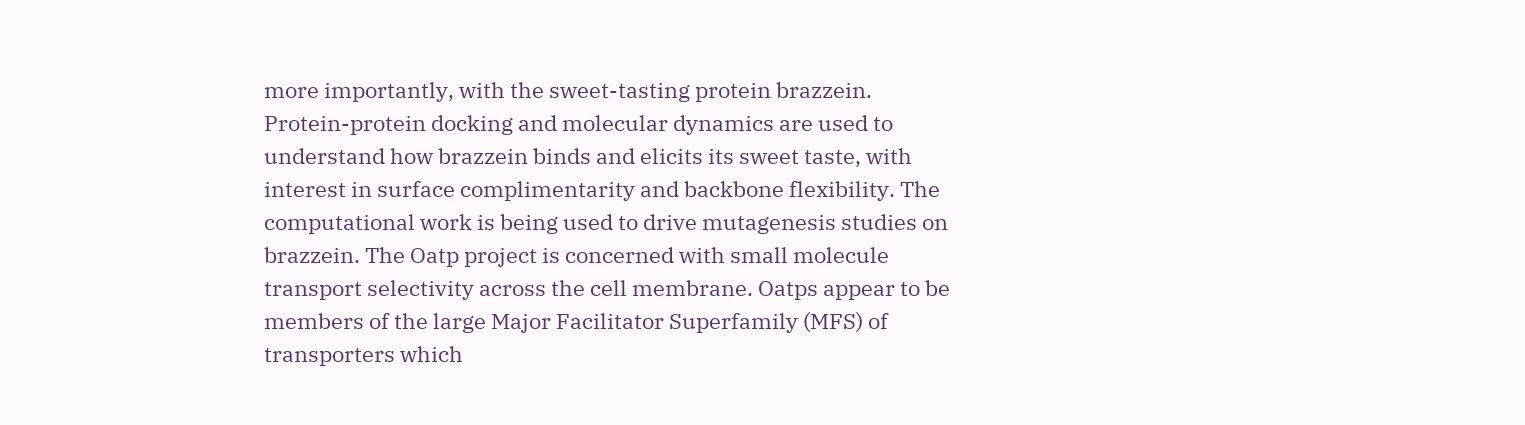more importantly, with the sweet-tasting protein brazzein. Protein-protein docking and molecular dynamics are used to understand how brazzein binds and elicits its sweet taste, with interest in surface complimentarity and backbone flexibility. The computational work is being used to drive mutagenesis studies on brazzein. The Oatp project is concerned with small molecule transport selectivity across the cell membrane. Oatps appear to be members of the large Major Facilitator Superfamily (MFS) of transporters which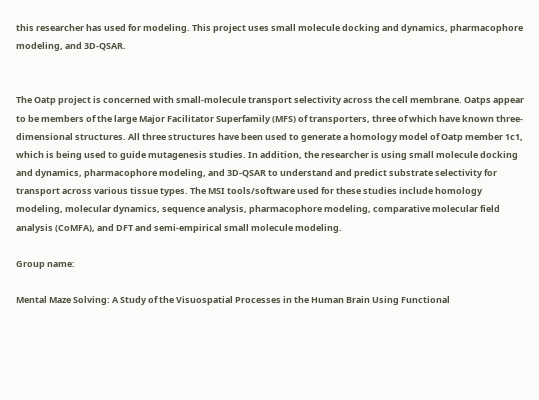this researcher has used for modeling. This project uses small molecule docking and dynamics, pharmacophore modeling, and 3D-QSAR.


The Oatp project is concerned with small-molecule transport selectivity across the cell membrane. Oatps appear to be members of the large Major Facilitator Superfamily (MFS) of transporters, three of which have known three-dimensional structures. All three structures have been used to generate a homology model of Oatp member 1c1, which is being used to guide mutagenesis studies. In addition, the researcher is using small molecule docking and dynamics, pharmacophore modeling, and 3D-QSAR to understand and predict substrate selectivity for transport across various tissue types. The MSI tools/software used for these studies include homology modeling, molecular dynamics, sequence analysis, pharmacophore modeling, comparative molecular field analysis (CoMFA), and DFT and semi-empirical small molecule modeling.

Group name:

Mental Maze Solving: A Study of the Visuospatial Processes in the Human Brain Using Functional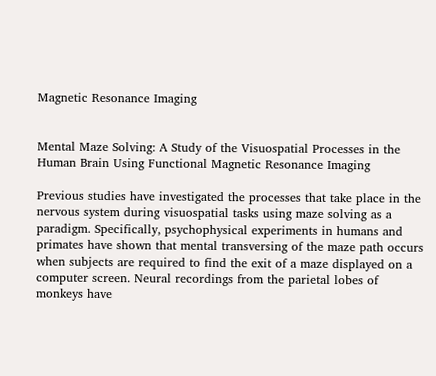Magnetic Resonance Imaging


Mental Maze Solving: A Study of the Visuospatial Processes in the Human Brain Using Functional Magnetic Resonance Imaging

Previous studies have investigated the processes that take place in the nervous system during visuospatial tasks using maze solving as a paradigm. Specifically, psychophysical experiments in humans and primates have shown that mental transversing of the maze path occurs when subjects are required to find the exit of a maze displayed on a computer screen. Neural recordings from the parietal lobes of monkeys have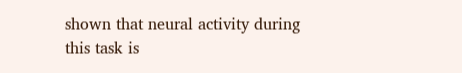shown that neural activity during this task is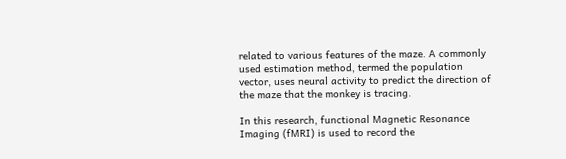related to various features of the maze. A commonly used estimation method, termed the population vector, uses neural activity to predict the direction of the maze that the monkey is tracing.

In this research, functional Magnetic Resonance Imaging (fMRI) is used to record the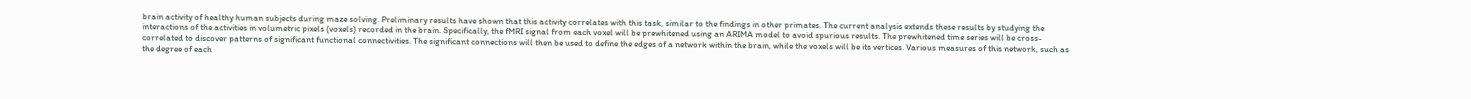brain activity of healthy human subjects during maze solving. Preliminary results have shown that this activity correlates with this task, similar to the findings in other primates. The current analysis extends these results by studying the interactions of the activities in volumetric pixels (voxels) recorded in the brain. Specifically, the fMRI signal from each voxel will be prewhitened using an ARIMA model to avoid spurious results. The prewhitened time series will be cross-correlated to discover patterns of significant functional connectivities. The significant connections will then be used to define the edges of a network within the brain, while the voxels will be its vertices. Various measures of this network, such as the degree of each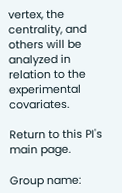vertex, the centrality, and others will be analyzed in relation to the experimental covariates.

Return to this PI's main page.

Group name: